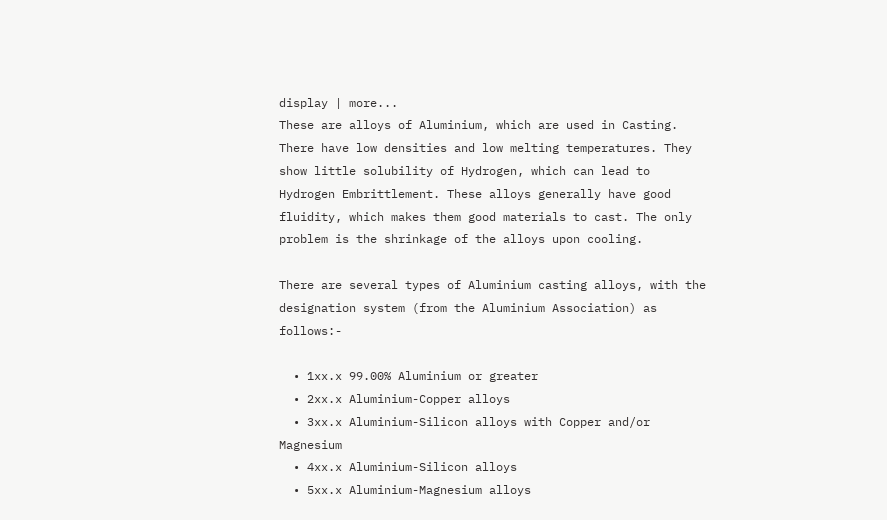display | more...
These are alloys of Aluminium, which are used in Casting. There have low densities and low melting temperatures. They show little solubility of Hydrogen, which can lead to Hydrogen Embrittlement. These alloys generally have good fluidity, which makes them good materials to cast. The only problem is the shrinkage of the alloys upon cooling.

There are several types of Aluminium casting alloys, with the designation system (from the Aluminium Association) as follows:-

  • 1xx.x 99.00% Aluminium or greater
  • 2xx.x Aluminium-Copper alloys
  • 3xx.x Aluminium-Silicon alloys with Copper and/or Magnesium
  • 4xx.x Aluminium-Silicon alloys
  • 5xx.x Aluminium-Magnesium alloys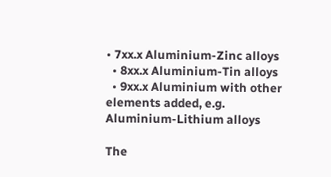• 7xx.x Aluminium-Zinc alloys
  • 8xx.x Aluminium-Tin alloys
  • 9xx.x Aluminium with other elements added, e.g. Aluminium-Lithium alloys

The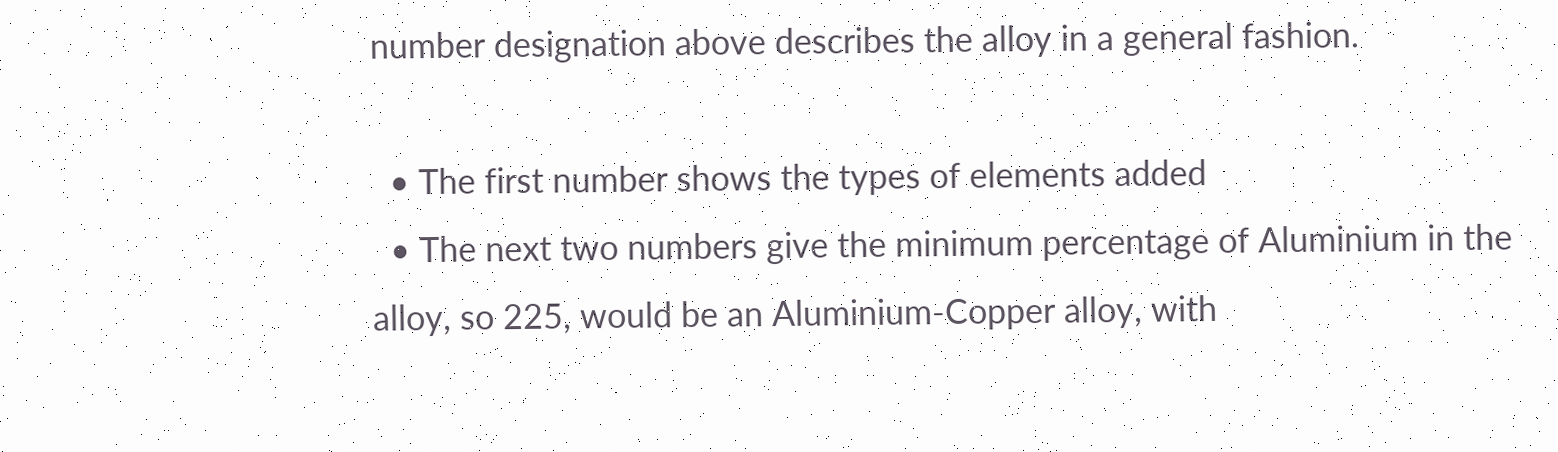number designation above describes the alloy in a general fashion.

  • The first number shows the types of elements added
  • The next two numbers give the minimum percentage of Aluminium in the alloy, so 225, would be an Aluminium-Copper alloy, with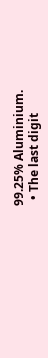99.25% Aluminium.
  • The last digit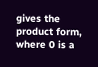gives the product form, where 0 is a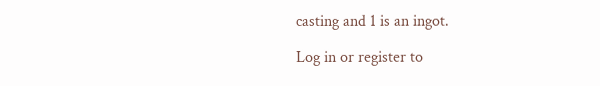casting and 1 is an ingot.

Log in or register to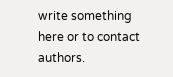write something here or to contact authors.